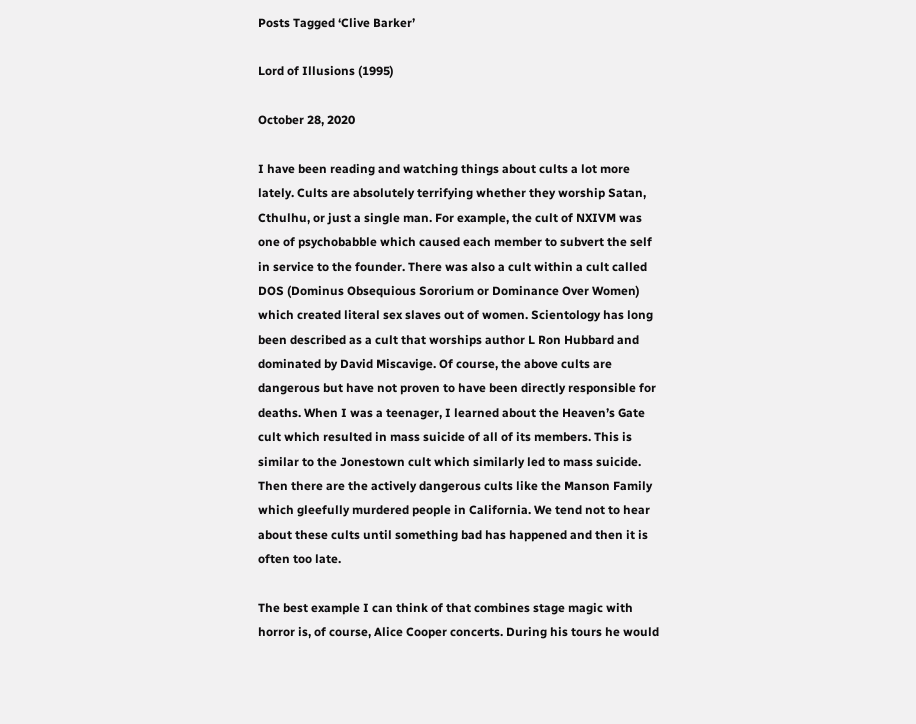Posts Tagged ‘Clive Barker’

Lord of Illusions (1995)

October 28, 2020

I have been reading and watching things about cults a lot more lately. Cults are absolutely terrifying whether they worship Satan, Cthulhu, or just a single man. For example, the cult of NXIVM was one of psychobabble which caused each member to subvert the self in service to the founder. There was also a cult within a cult called DOS (Dominus Obsequious Sororium or Dominance Over Women) which created literal sex slaves out of women. Scientology has long been described as a cult that worships author L Ron Hubbard and dominated by David Miscavige. Of course, the above cults are dangerous but have not proven to have been directly responsible for deaths. When I was a teenager, I learned about the Heaven’s Gate cult which resulted in mass suicide of all of its members. This is similar to the Jonestown cult which similarly led to mass suicide. Then there are the actively dangerous cults like the Manson Family which gleefully murdered people in California. We tend not to hear about these cults until something bad has happened and then it is often too late.

The best example I can think of that combines stage magic with horror is, of course, Alice Cooper concerts. During his tours he would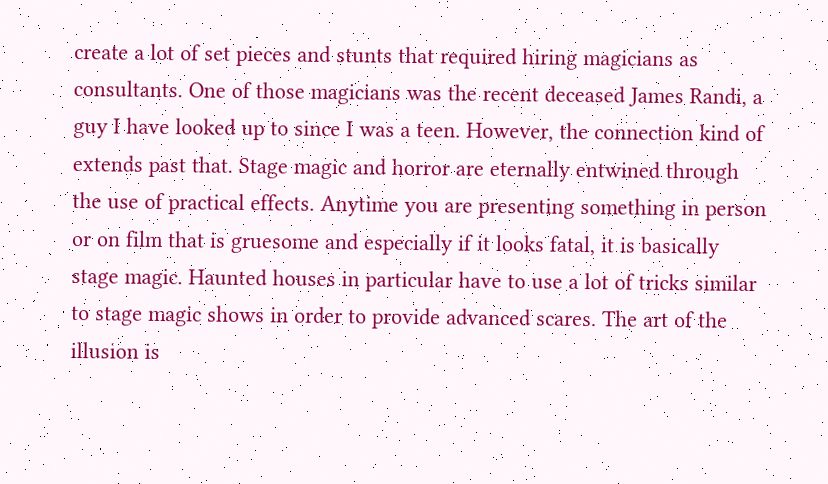create a lot of set pieces and stunts that required hiring magicians as consultants. One of those magicians was the recent deceased James Randi, a guy I have looked up to since I was a teen. However, the connection kind of extends past that. Stage magic and horror are eternally entwined through the use of practical effects. Anytime you are presenting something in person or on film that is gruesome and especially if it looks fatal, it is basically stage magic. Haunted houses in particular have to use a lot of tricks similar to stage magic shows in order to provide advanced scares. The art of the illusion is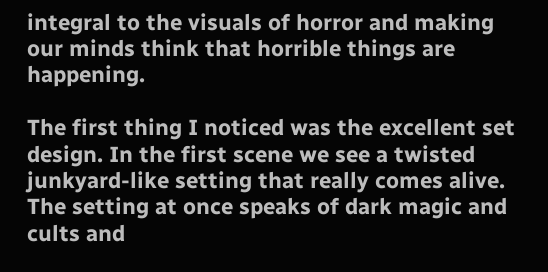integral to the visuals of horror and making our minds think that horrible things are happening.

The first thing I noticed was the excellent set design. In the first scene we see a twisted junkyard-like setting that really comes alive. The setting at once speaks of dark magic and cults and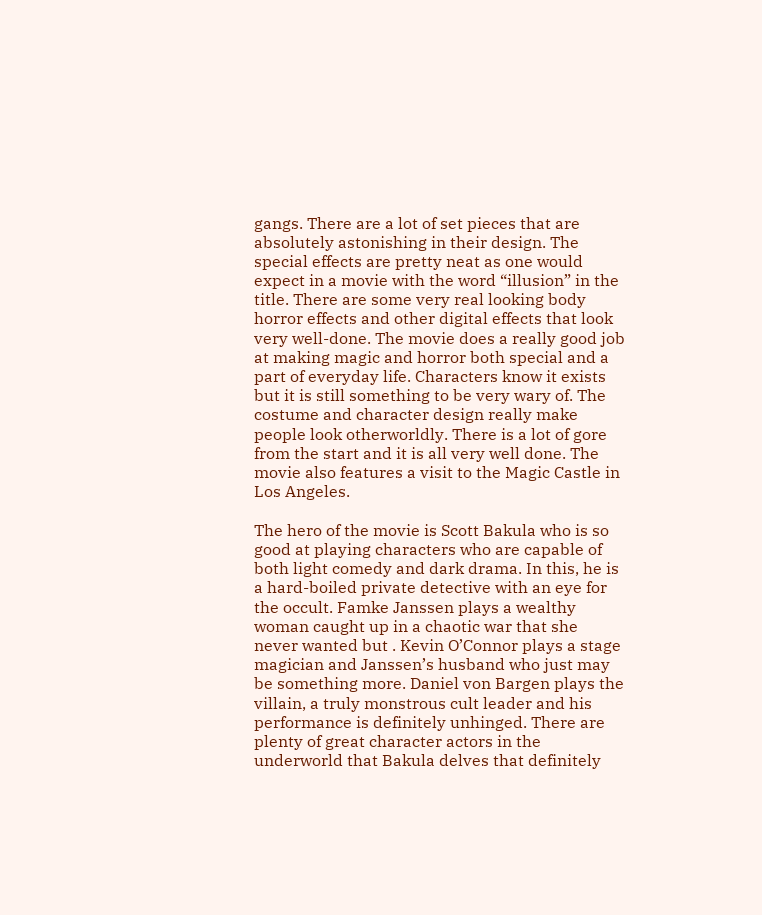gangs. There are a lot of set pieces that are absolutely astonishing in their design. The special effects are pretty neat as one would expect in a movie with the word “illusion” in the title. There are some very real looking body horror effects and other digital effects that look very well-done. The movie does a really good job at making magic and horror both special and a part of everyday life. Characters know it exists but it is still something to be very wary of. The costume and character design really make people look otherworldly. There is a lot of gore from the start and it is all very well done. The movie also features a visit to the Magic Castle in Los Angeles.

The hero of the movie is Scott Bakula who is so good at playing characters who are capable of both light comedy and dark drama. In this, he is a hard-boiled private detective with an eye for the occult. Famke Janssen plays a wealthy woman caught up in a chaotic war that she never wanted but . Kevin O’Connor plays a stage magician and Janssen’s husband who just may be something more. Daniel von Bargen plays the villain, a truly monstrous cult leader and his performance is definitely unhinged. There are plenty of great character actors in the underworld that Bakula delves that definitely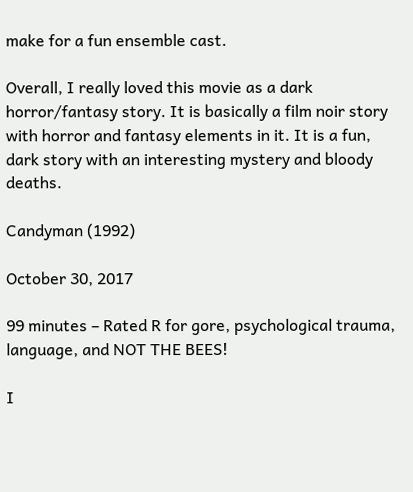make for a fun ensemble cast.

Overall, I really loved this movie as a dark horror/fantasy story. It is basically a film noir story with horror and fantasy elements in it. It is a fun, dark story with an interesting mystery and bloody deaths.

Candyman (1992)

October 30, 2017

99 minutes – Rated R for gore, psychological trauma, language, and NOT THE BEES!

I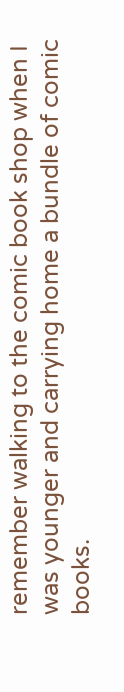remember walking to the comic book shop when I was younger and carrying home a bundle of comic books.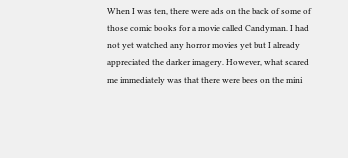When I was ten, there were ads on the back of some of those comic books for a movie called Candyman. I had not yet watched any horror movies yet but I already appreciated the darker imagery. However, what scared me immediately was that there were bees on the mini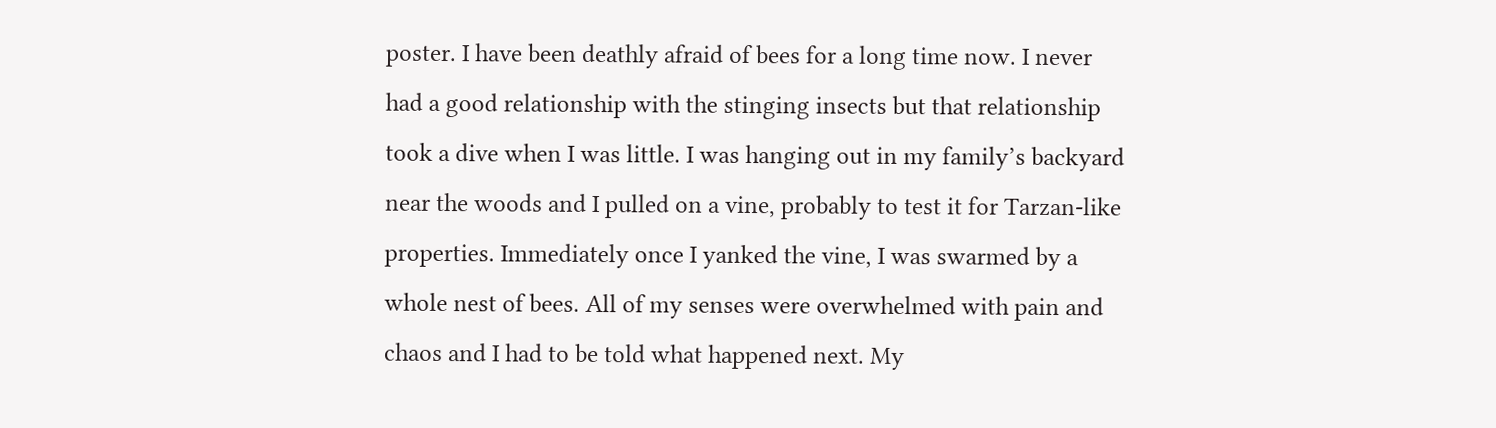poster. I have been deathly afraid of bees for a long time now. I never had a good relationship with the stinging insects but that relationship took a dive when I was little. I was hanging out in my family’s backyard near the woods and I pulled on a vine, probably to test it for Tarzan-like properties. Immediately once I yanked the vine, I was swarmed by a whole nest of bees. All of my senses were overwhelmed with pain and chaos and I had to be told what happened next. My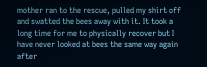mother ran to the rescue, pulled my shirt off and swatted the bees away with it. It took a long time for me to physically recover but I have never looked at bees the same way again after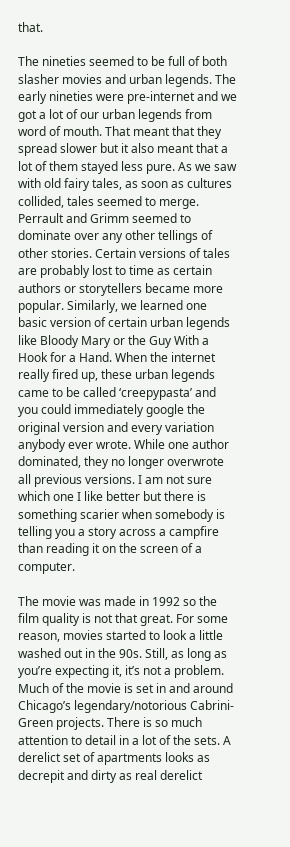that.

The nineties seemed to be full of both slasher movies and urban legends. The early nineties were pre-internet and we got a lot of our urban legends from word of mouth. That meant that they spread slower but it also meant that a lot of them stayed less pure. As we saw with old fairy tales, as soon as cultures collided, tales seemed to merge. Perrault and Grimm seemed to dominate over any other tellings of other stories. Certain versions of tales are probably lost to time as certain authors or storytellers became more popular. Similarly, we learned one basic version of certain urban legends like Bloody Mary or the Guy With a Hook for a Hand. When the internet really fired up, these urban legends came to be called ‘creepypasta’ and you could immediately google the original version and every variation anybody ever wrote. While one author dominated, they no longer overwrote all previous versions. I am not sure which one I like better but there is something scarier when somebody is telling you a story across a campfire than reading it on the screen of a computer.

The movie was made in 1992 so the film quality is not that great. For some reason, movies started to look a little washed out in the 90s. Still, as long as you’re expecting it, it’s not a problem. Much of the movie is set in and around Chicago’s legendary/notorious Cabrini-Green projects. There is so much attention to detail in a lot of the sets. A derelict set of apartments looks as decrepit and dirty as real derelict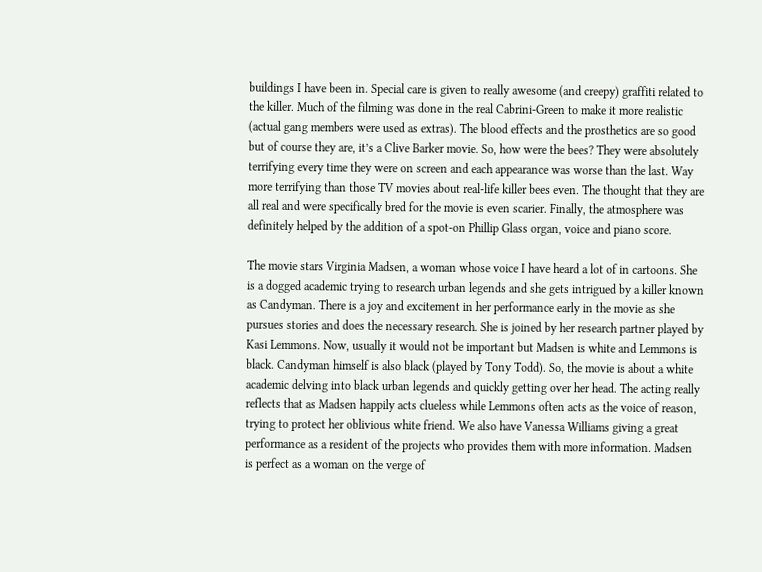buildings I have been in. Special care is given to really awesome (and creepy) graffiti related to the killer. Much of the filming was done in the real Cabrini-Green to make it more realistic (actual gang members were used as extras). The blood effects and the prosthetics are so good but of course they are, it’s a Clive Barker movie. So, how were the bees? They were absolutely terrifying every time they were on screen and each appearance was worse than the last. Way more terrifying than those TV movies about real-life killer bees even. The thought that they are all real and were specifically bred for the movie is even scarier. Finally, the atmosphere was definitely helped by the addition of a spot-on Phillip Glass organ, voice and piano score.

The movie stars Virginia Madsen, a woman whose voice I have heard a lot of in cartoons. She is a dogged academic trying to research urban legends and she gets intrigued by a killer known as Candyman. There is a joy and excitement in her performance early in the movie as she pursues stories and does the necessary research. She is joined by her research partner played by Kasi Lemmons. Now, usually it would not be important but Madsen is white and Lemmons is black. Candyman himself is also black (played by Tony Todd). So, the movie is about a white academic delving into black urban legends and quickly getting over her head. The acting really reflects that as Madsen happily acts clueless while Lemmons often acts as the voice of reason, trying to protect her oblivious white friend. We also have Vanessa Williams giving a great performance as a resident of the projects who provides them with more information. Madsen is perfect as a woman on the verge of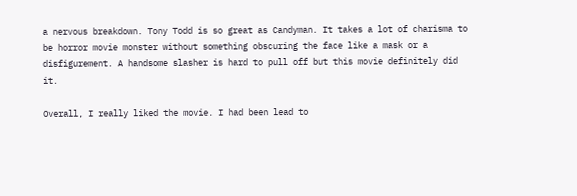a nervous breakdown. Tony Todd is so great as Candyman. It takes a lot of charisma to be horror movie monster without something obscuring the face like a mask or a disfigurement. A handsome slasher is hard to pull off but this movie definitely did it.

Overall, I really liked the movie. I had been lead to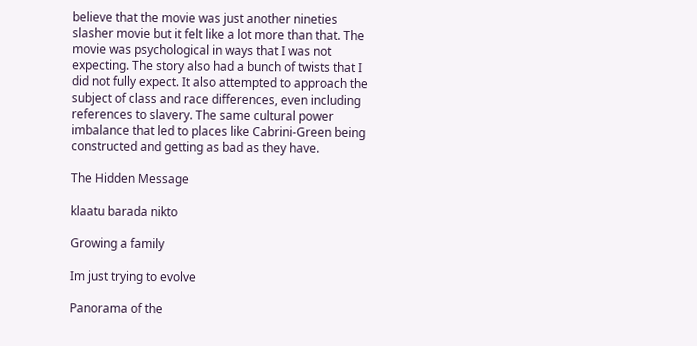believe that the movie was just another nineties slasher movie but it felt like a lot more than that. The movie was psychological in ways that I was not expecting. The story also had a bunch of twists that I did not fully expect. It also attempted to approach the subject of class and race differences, even including references to slavery. The same cultural power imbalance that led to places like Cabrini-Green being constructed and getting as bad as they have.

The Hidden Message

klaatu barada nikto

Growing a family

Im just trying to evolve

Panorama of the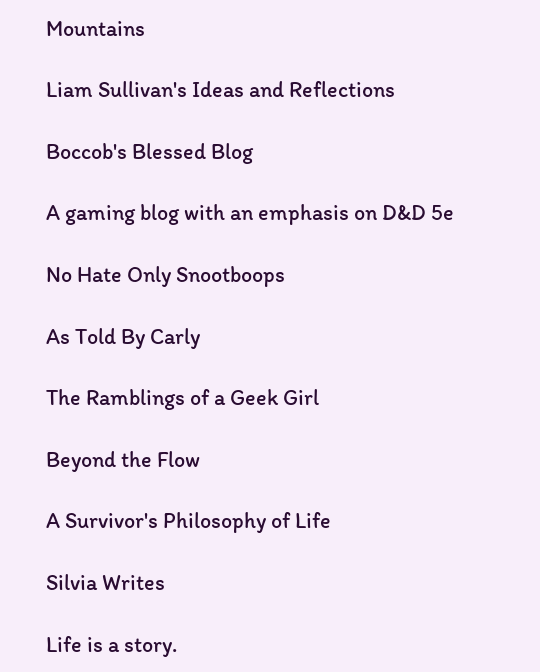Mountains

Liam Sullivan's Ideas and Reflections

Boccob's Blessed Blog

A gaming blog with an emphasis on D&D 5e

No Hate Only Snootboops

As Told By Carly

The Ramblings of a Geek Girl

Beyond the Flow

A Survivor's Philosophy of Life

Silvia Writes

Life is a story.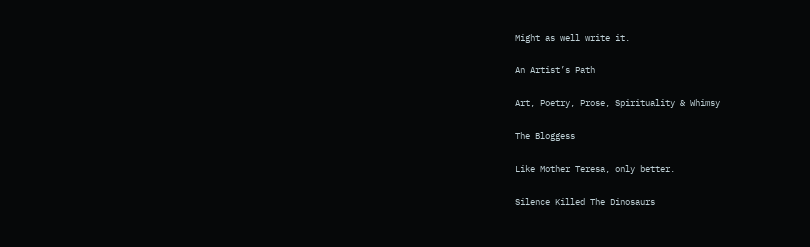Might as well write it.

An Artist’s Path

Art, Poetry, Prose, Spirituality & Whimsy

The Bloggess

Like Mother Teresa, only better.

Silence Killed The Dinosaurs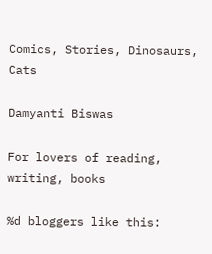Comics, Stories, Dinosaurs, Cats

Damyanti Biswas

For lovers of reading, writing, books

%d bloggers like this: